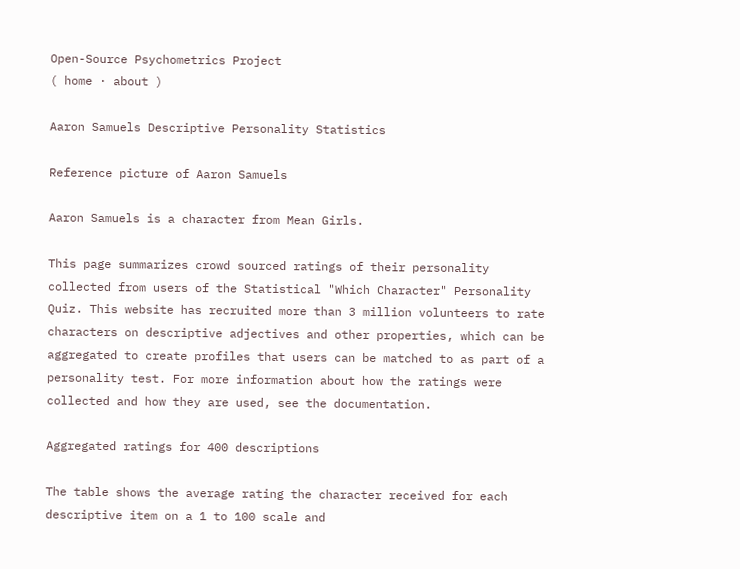Open-Source Psychometrics Project
( home · about )

Aaron Samuels Descriptive Personality Statistics

Reference picture of Aaron Samuels

Aaron Samuels is a character from Mean Girls.

This page summarizes crowd sourced ratings of their personality collected from users of the Statistical "Which Character" Personality Quiz. This website has recruited more than 3 million volunteers to rate characters on descriptive adjectives and other properties, which can be aggregated to create profiles that users can be matched to as part of a personality test. For more information about how the ratings were collected and how they are used, see the documentation.

Aggregated ratings for 400 descriptions

The table shows the average rating the character received for each descriptive item on a 1 to 100 scale and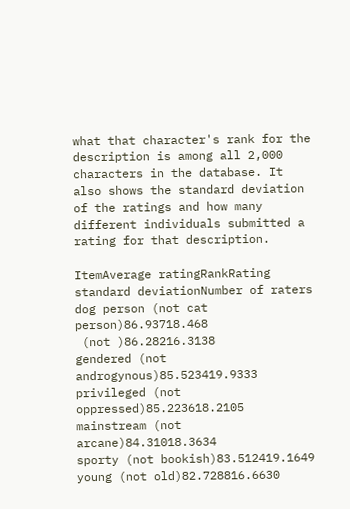what that character's rank for the description is among all 2,000 characters in the database. It also shows the standard deviation of the ratings and how many different individuals submitted a rating for that description.

ItemAverage ratingRankRating standard deviationNumber of raters
dog person (not cat person)86.93718.468
 (not )86.28216.3138
gendered (not androgynous)85.523419.9333
privileged (not oppressed)85.223618.2105
mainstream (not arcane)84.31018.3634
sporty (not bookish)83.512419.1649
young (not old)82.728816.6630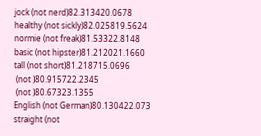jock (not nerd)82.313420.0678
healthy (not sickly)82.025819.5624
normie (not freak)81.53322.8148
basic (not hipster)81.212021.1660
tall (not short)81.218715.0696
 (not )80.915722.2345
 (not )80.67323.1355
English (not German)80.130422.073
straight (not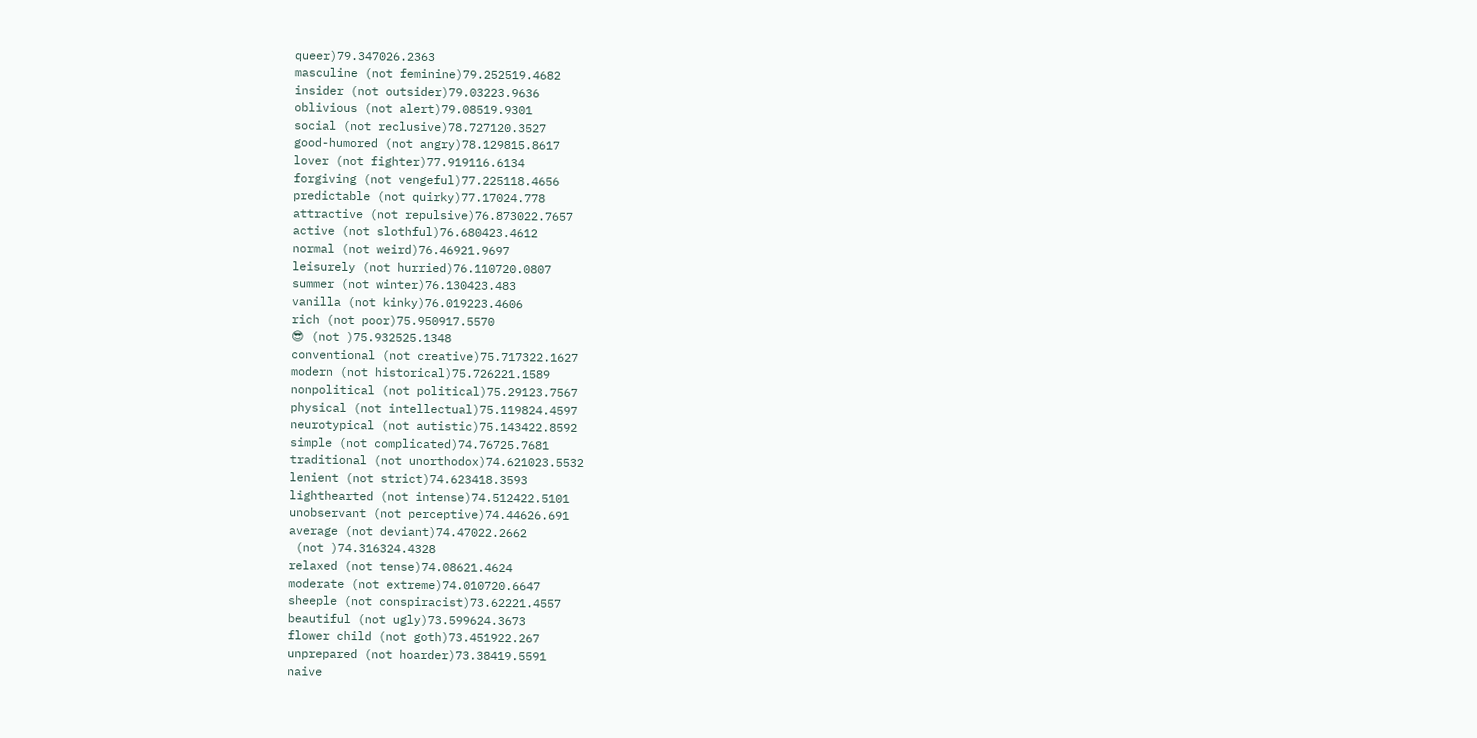queer)79.347026.2363
masculine (not feminine)79.252519.4682
insider (not outsider)79.03223.9636
oblivious (not alert)79.08519.9301
social (not reclusive)78.727120.3527
good-humored (not angry)78.129815.8617
lover (not fighter)77.919116.6134
forgiving (not vengeful)77.225118.4656
predictable (not quirky)77.17024.778
attractive (not repulsive)76.873022.7657
active (not slothful)76.680423.4612
normal (not weird)76.46921.9697
leisurely (not hurried)76.110720.0807
summer (not winter)76.130423.483
vanilla (not kinky)76.019223.4606
rich (not poor)75.950917.5570
😎 (not )75.932525.1348
conventional (not creative)75.717322.1627
modern (not historical)75.726221.1589
nonpolitical (not political)75.29123.7567
physical (not intellectual)75.119824.4597
neurotypical (not autistic)75.143422.8592
simple (not complicated)74.76725.7681
traditional (not unorthodox)74.621023.5532
lenient (not strict)74.623418.3593
lighthearted (not intense)74.512422.5101
unobservant (not perceptive)74.44626.691
average (not deviant)74.47022.2662
 (not )74.316324.4328
relaxed (not tense)74.08621.4624
moderate (not extreme)74.010720.6647
sheeple (not conspiracist)73.62221.4557
beautiful (not ugly)73.599624.3673
flower child (not goth)73.451922.267
unprepared (not hoarder)73.38419.5591
naive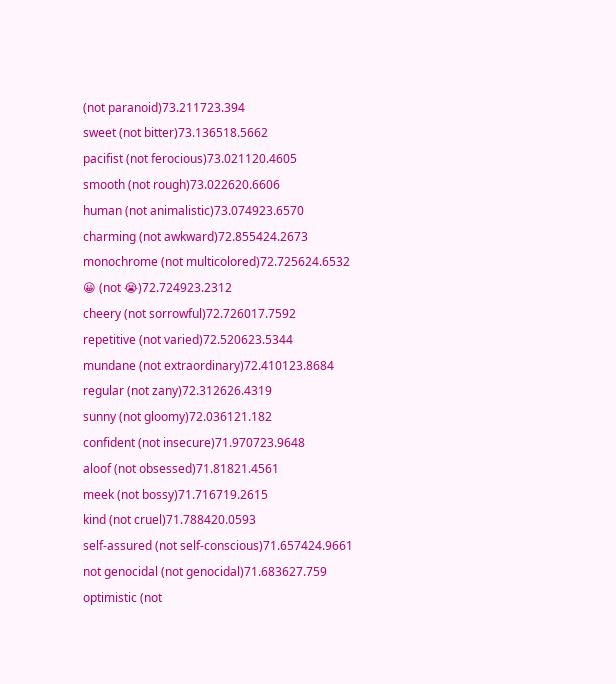(not paranoid)73.211723.394
sweet (not bitter)73.136518.5662
pacifist (not ferocious)73.021120.4605
smooth (not rough)73.022620.6606
human (not animalistic)73.074923.6570
charming (not awkward)72.855424.2673
monochrome (not multicolored)72.725624.6532
😀 (not 😭)72.724923.2312
cheery (not sorrowful)72.726017.7592
repetitive (not varied)72.520623.5344
mundane (not extraordinary)72.410123.8684
regular (not zany)72.312626.4319
sunny (not gloomy)72.036121.182
confident (not insecure)71.970723.9648
aloof (not obsessed)71.81821.4561
meek (not bossy)71.716719.2615
kind (not cruel)71.788420.0593
self-assured (not self-conscious)71.657424.9661
not genocidal (not genocidal)71.683627.759
optimistic (not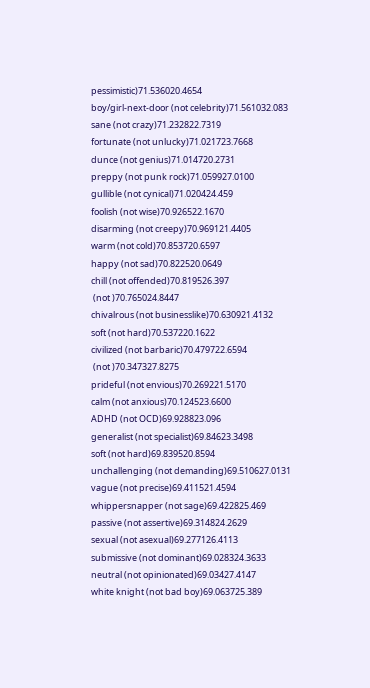pessimistic)71.536020.4654
boy/girl-next-door (not celebrity)71.561032.083
sane (not crazy)71.232822.7319
fortunate (not unlucky)71.021723.7668
dunce (not genius)71.014720.2731
preppy (not punk rock)71.059927.0100
gullible (not cynical)71.020424.459
foolish (not wise)70.926522.1670
disarming (not creepy)70.969121.4405
warm (not cold)70.853720.6597
happy (not sad)70.822520.0649
chill (not offended)70.819526.397
 (not )70.765024.8447
chivalrous (not businesslike)70.630921.4132
soft (not hard)70.537220.1622
civilized (not barbaric)70.479722.6594
 (not )70.347327.8275
prideful (not envious)70.269221.5170
calm (not anxious)70.124523.6600
ADHD (not OCD)69.928823.096
generalist (not specialist)69.84623.3498
soft (not hard)69.839520.8594
unchallenging (not demanding)69.510627.0131
vague (not precise)69.411521.4594
whippersnapper (not sage)69.422825.469
passive (not assertive)69.314824.2629
sexual (not asexual)69.277126.4113
submissive (not dominant)69.028324.3633
neutral (not opinionated)69.03427.4147
white knight (not bad boy)69.063725.389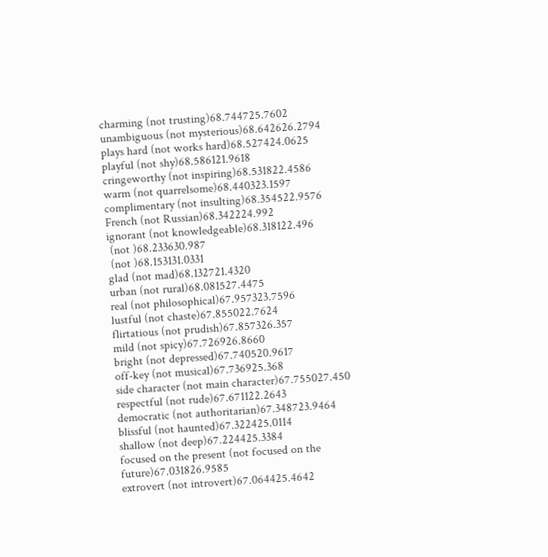charming (not trusting)68.744725.7602
unambiguous (not mysterious)68.642626.2794
plays hard (not works hard)68.527424.0625
playful (not shy)68.586121.9618
cringeworthy (not inspiring)68.531822.4586
warm (not quarrelsome)68.440323.1597
complimentary (not insulting)68.354522.9576
French (not Russian)68.342224.992
ignorant (not knowledgeable)68.318122.496
 (not )68.233630.987
 (not )68.153131.0331
glad (not mad)68.132721.4320
urban (not rural)68.081527.4475
real (not philosophical)67.957323.7596
lustful (not chaste)67.855022.7624
flirtatious (not prudish)67.857326.357
mild (not spicy)67.726926.8660
bright (not depressed)67.740520.9617
off-key (not musical)67.736925.368
side character (not main character)67.755027.450
respectful (not rude)67.671122.2643
democratic (not authoritarian)67.348723.9464
blissful (not haunted)67.322425.0114
shallow (not deep)67.224425.3384
focused on the present (not focused on the future)67.031826.9585
extrovert (not introvert)67.064425.4642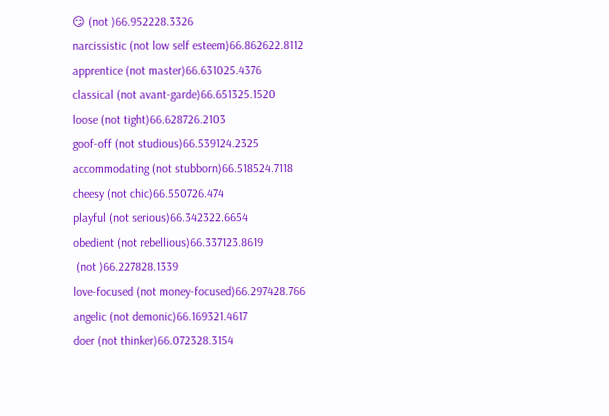😏 (not )66.952228.3326
narcissistic (not low self esteem)66.862622.8112
apprentice (not master)66.631025.4376
classical (not avant-garde)66.651325.1520
loose (not tight)66.628726.2103
goof-off (not studious)66.539124.2325
accommodating (not stubborn)66.518524.7118
cheesy (not chic)66.550726.474
playful (not serious)66.342322.6654
obedient (not rebellious)66.337123.8619
 (not )66.227828.1339
love-focused (not money-focused)66.297428.766
angelic (not demonic)66.169321.4617
doer (not thinker)66.072328.3154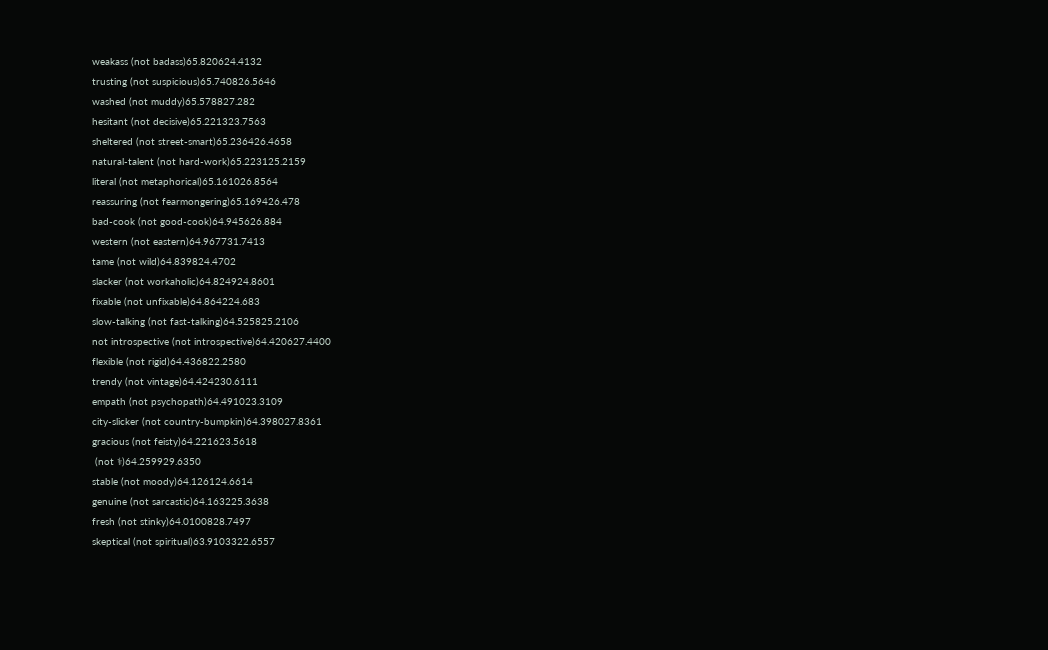weakass (not badass)65.820624.4132
trusting (not suspicious)65.740826.5646
washed (not muddy)65.578827.282
hesitant (not decisive)65.221323.7563
sheltered (not street-smart)65.236426.4658
natural-talent (not hard-work)65.223125.2159
literal (not metaphorical)65.161026.8564
reassuring (not fearmongering)65.169426.478
bad-cook (not good-cook)64.945626.884
western (not eastern)64.967731.7413
tame (not wild)64.839824.4702
slacker (not workaholic)64.824924.8601
fixable (not unfixable)64.864224.683
slow-talking (not fast-talking)64.525825.2106
not introspective (not introspective)64.420627.4400
flexible (not rigid)64.436822.2580
trendy (not vintage)64.424230.6111
empath (not psychopath)64.491023.3109
city-slicker (not country-bumpkin)64.398027.8361
gracious (not feisty)64.221623.5618
 (not ⚕)64.259929.6350
stable (not moody)64.126124.6614
genuine (not sarcastic)64.163225.3638
fresh (not stinky)64.0100828.7497
skeptical (not spiritual)63.9103322.6557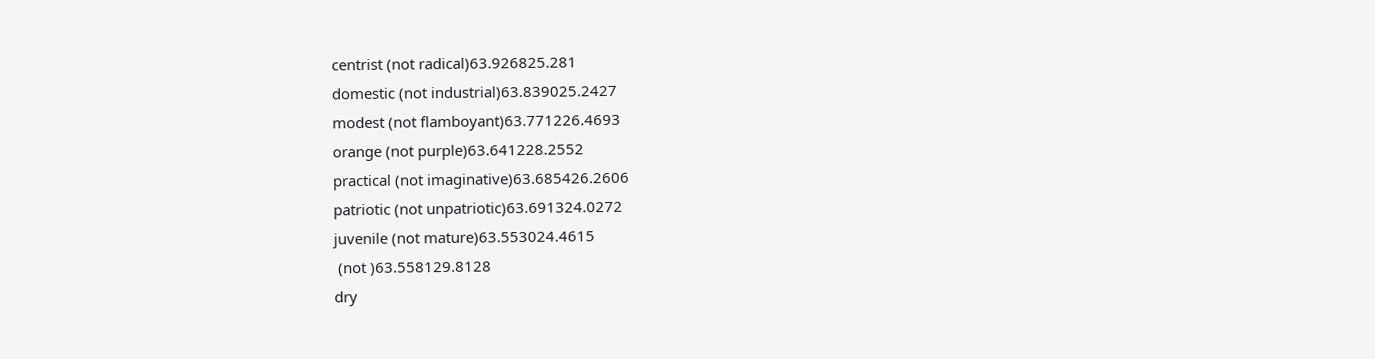centrist (not radical)63.926825.281
domestic (not industrial)63.839025.2427
modest (not flamboyant)63.771226.4693
orange (not purple)63.641228.2552
practical (not imaginative)63.685426.2606
patriotic (not unpatriotic)63.691324.0272
juvenile (not mature)63.553024.4615
 (not )63.558129.8128
dry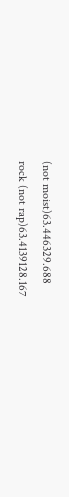(not moist)63.446329.688
rock (not rap)63.4139128.167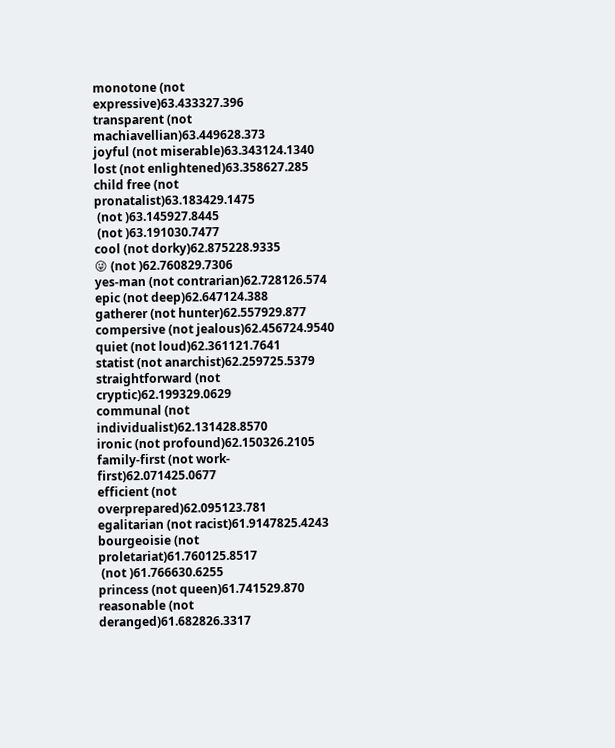monotone (not expressive)63.433327.396
transparent (not machiavellian)63.449628.373
joyful (not miserable)63.343124.1340
lost (not enlightened)63.358627.285
child free (not pronatalist)63.183429.1475
 (not )63.145927.8445
 (not )63.191030.7477
cool (not dorky)62.875228.9335
😜 (not )62.760829.7306
yes-man (not contrarian)62.728126.574
epic (not deep)62.647124.388
gatherer (not hunter)62.557929.877
compersive (not jealous)62.456724.9540
quiet (not loud)62.361121.7641
statist (not anarchist)62.259725.5379
straightforward (not cryptic)62.199329.0629
communal (not individualist)62.131428.8570
ironic (not profound)62.150326.2105
family-first (not work-first)62.071425.0677
efficient (not overprepared)62.095123.781
egalitarian (not racist)61.9147825.4243
bourgeoisie (not proletariat)61.760125.8517
 (not )61.766630.6255
princess (not queen)61.741529.870
reasonable (not deranged)61.682826.3317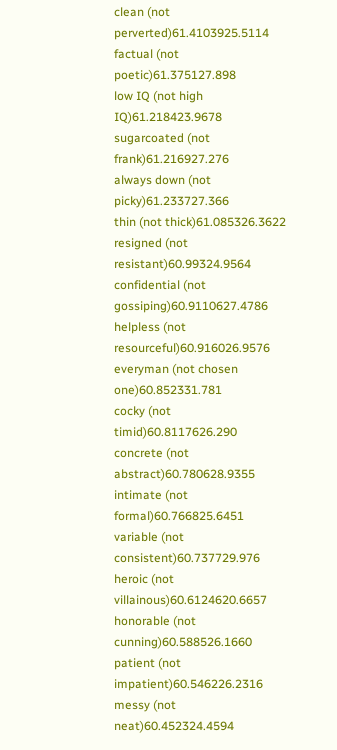clean (not perverted)61.4103925.5114
factual (not poetic)61.375127.898
low IQ (not high IQ)61.218423.9678
sugarcoated (not frank)61.216927.276
always down (not picky)61.233727.366
thin (not thick)61.085326.3622
resigned (not resistant)60.99324.9564
confidential (not gossiping)60.9110627.4786
helpless (not resourceful)60.916026.9576
everyman (not chosen one)60.852331.781
cocky (not timid)60.8117626.290
concrete (not abstract)60.780628.9355
intimate (not formal)60.766825.6451
variable (not consistent)60.737729.976
heroic (not villainous)60.6124620.6657
honorable (not cunning)60.588526.1660
patient (not impatient)60.546226.2316
messy (not neat)60.452324.4594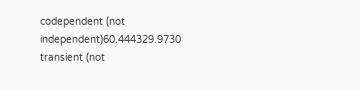codependent (not independent)60.444329.9730
transient (not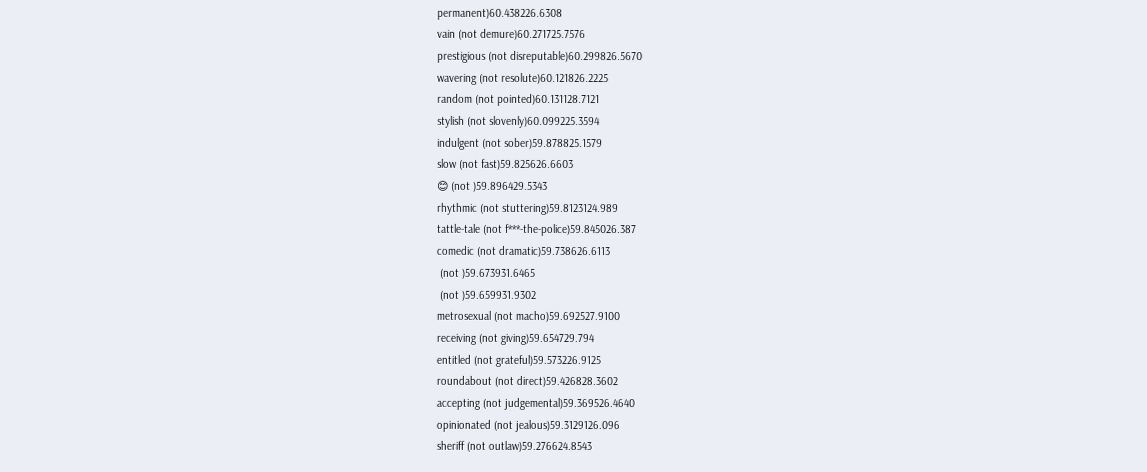permanent)60.438226.6308
vain (not demure)60.271725.7576
prestigious (not disreputable)60.299826.5670
wavering (not resolute)60.121826.2225
random (not pointed)60.131128.7121
stylish (not slovenly)60.099225.3594
indulgent (not sober)59.878825.1579
slow (not fast)59.825626.6603
😊 (not )59.896429.5343
rhythmic (not stuttering)59.8123124.989
tattle-tale (not f***-the-police)59.845026.387
comedic (not dramatic)59.738626.6113
 (not )59.673931.6465
 (not )59.659931.9302
metrosexual (not macho)59.692527.9100
receiving (not giving)59.654729.794
entitled (not grateful)59.573226.9125
roundabout (not direct)59.426828.3602
accepting (not judgemental)59.369526.4640
opinionated (not jealous)59.3129126.096
sheriff (not outlaw)59.276624.8543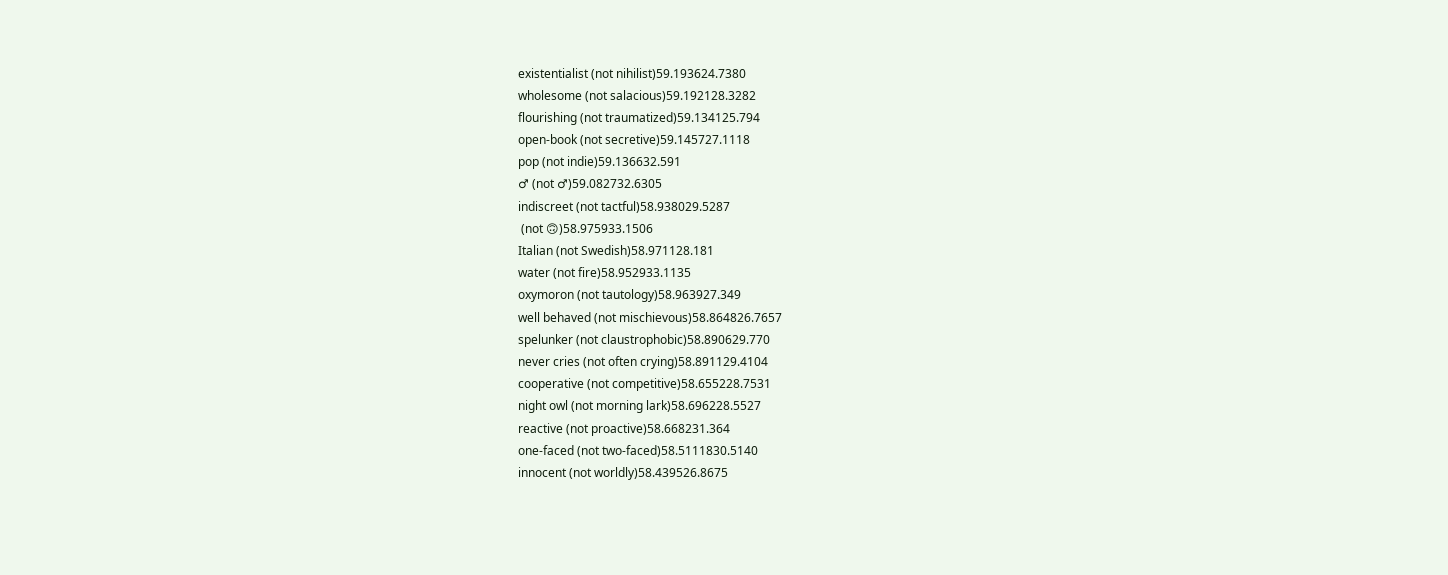existentialist (not nihilist)59.193624.7380
wholesome (not salacious)59.192128.3282
flourishing (not traumatized)59.134125.794
open-book (not secretive)59.145727.1118
pop (not indie)59.136632.591
♂ (not ♂)59.082732.6305
indiscreet (not tactful)58.938029.5287
 (not 🙃)58.975933.1506
Italian (not Swedish)58.971128.181
water (not fire)58.952933.1135
oxymoron (not tautology)58.963927.349
well behaved (not mischievous)58.864826.7657
spelunker (not claustrophobic)58.890629.770
never cries (not often crying)58.891129.4104
cooperative (not competitive)58.655228.7531
night owl (not morning lark)58.696228.5527
reactive (not proactive)58.668231.364
one-faced (not two-faced)58.5111830.5140
innocent (not worldly)58.439526.8675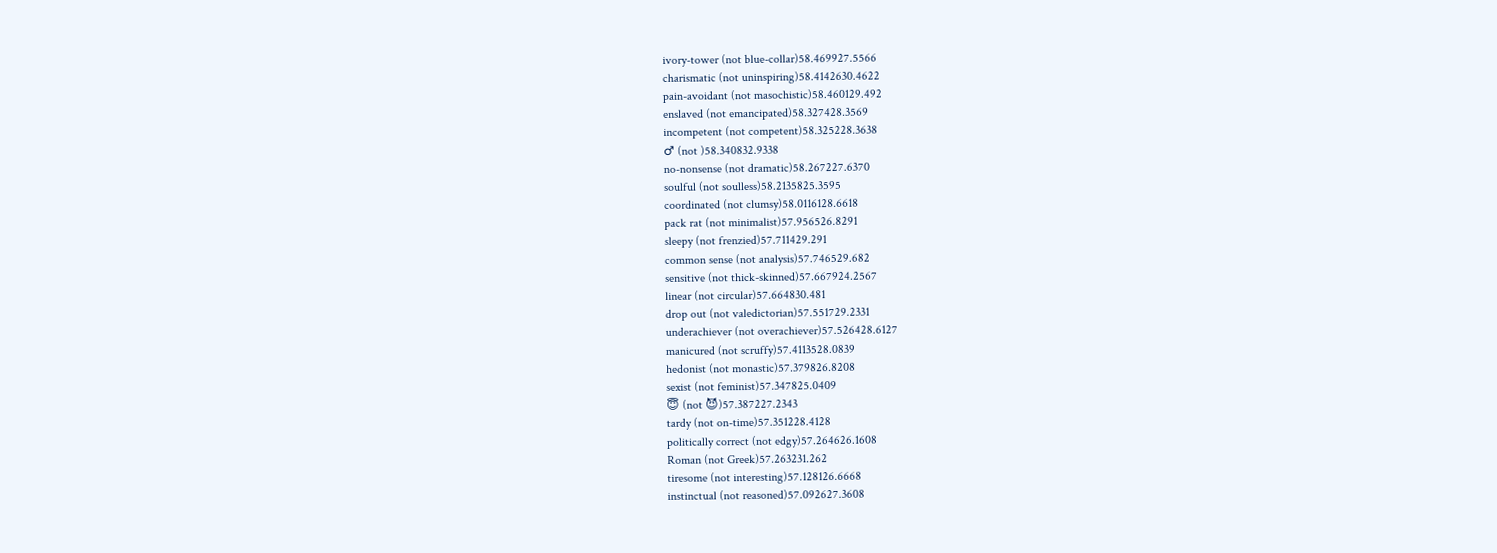ivory-tower (not blue-collar)58.469927.5566
charismatic (not uninspiring)58.4142630.4622
pain-avoidant (not masochistic)58.460129.492
enslaved (not emancipated)58.327428.3569
incompetent (not competent)58.325228.3638
♂ (not )58.340832.9338
no-nonsense (not dramatic)58.267227.6370
soulful (not soulless)58.2135825.3595
coordinated (not clumsy)58.0116128.6618
pack rat (not minimalist)57.956526.8291
sleepy (not frenzied)57.711429.291
common sense (not analysis)57.746529.682
sensitive (not thick-skinned)57.667924.2567
linear (not circular)57.664830.481
drop out (not valedictorian)57.551729.2331
underachiever (not overachiever)57.526428.6127
manicured (not scruffy)57.4113528.0839
hedonist (not monastic)57.379826.8208
sexist (not feminist)57.347825.0409
😇 (not 😈)57.387227.2343
tardy (not on-time)57.351228.4128
politically correct (not edgy)57.264626.1608
Roman (not Greek)57.263231.262
tiresome (not interesting)57.128126.6668
instinctual (not reasoned)57.092627.3608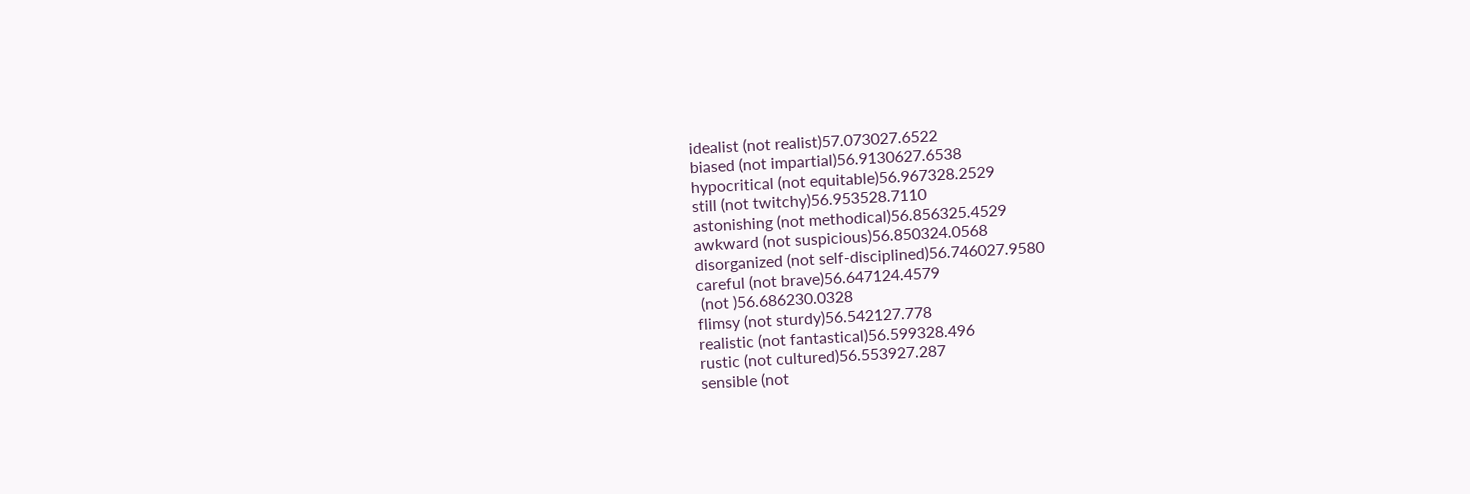idealist (not realist)57.073027.6522
biased (not impartial)56.9130627.6538
hypocritical (not equitable)56.967328.2529
still (not twitchy)56.953528.7110
astonishing (not methodical)56.856325.4529
awkward (not suspicious)56.850324.0568
disorganized (not self-disciplined)56.746027.9580
careful (not brave)56.647124.4579
 (not )56.686230.0328
flimsy (not sturdy)56.542127.778
realistic (not fantastical)56.599328.496
rustic (not cultured)56.553927.287
sensible (not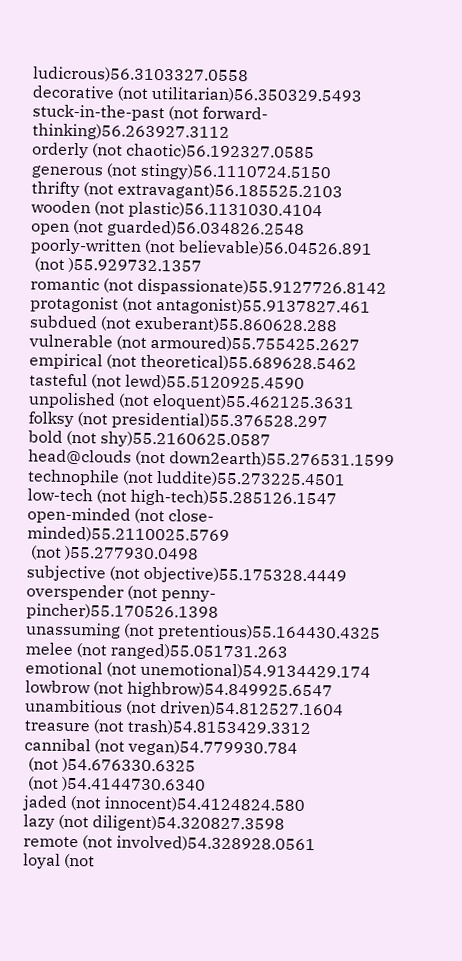ludicrous)56.3103327.0558
decorative (not utilitarian)56.350329.5493
stuck-in-the-past (not forward-thinking)56.263927.3112
orderly (not chaotic)56.192327.0585
generous (not stingy)56.1110724.5150
thrifty (not extravagant)56.185525.2103
wooden (not plastic)56.1131030.4104
open (not guarded)56.034826.2548
poorly-written (not believable)56.04526.891
 (not )55.929732.1357
romantic (not dispassionate)55.9127726.8142
protagonist (not antagonist)55.9137827.461
subdued (not exuberant)55.860628.288
vulnerable (not armoured)55.755425.2627
empirical (not theoretical)55.689628.5462
tasteful (not lewd)55.5120925.4590
unpolished (not eloquent)55.462125.3631
folksy (not presidential)55.376528.297
bold (not shy)55.2160625.0587
head@clouds (not down2earth)55.276531.1599
technophile (not luddite)55.273225.4501
low-tech (not high-tech)55.285126.1547
open-minded (not close-minded)55.2110025.5769
 (not )55.277930.0498
subjective (not objective)55.175328.4449
overspender (not penny-pincher)55.170526.1398
unassuming (not pretentious)55.164430.4325
melee (not ranged)55.051731.263
emotional (not unemotional)54.9134429.174
lowbrow (not highbrow)54.849925.6547
unambitious (not driven)54.812527.1604
treasure (not trash)54.8153429.3312
cannibal (not vegan)54.779930.784
 (not )54.676330.6325
 (not )54.4144730.6340
jaded (not innocent)54.4124824.580
lazy (not diligent)54.320827.3598
remote (not involved)54.328928.0561
loyal (not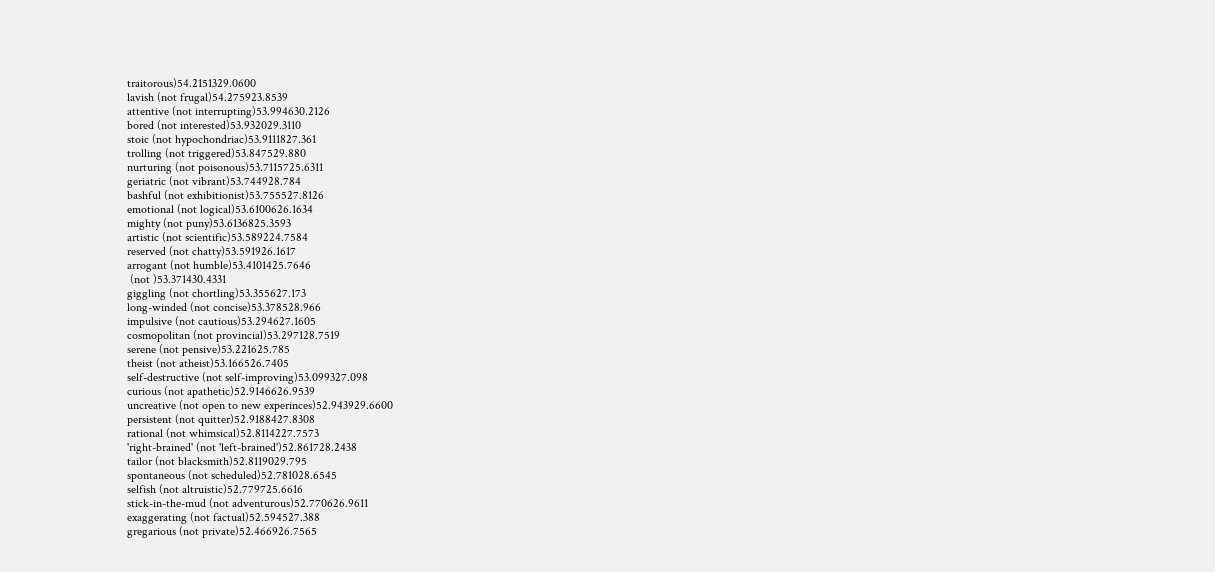traitorous)54.2151329.0600
lavish (not frugal)54.275923.8539
attentive (not interrupting)53.994630.2126
bored (not interested)53.932029.3110
stoic (not hypochondriac)53.9111827.361
trolling (not triggered)53.847529.880
nurturing (not poisonous)53.7115725.6311
geriatric (not vibrant)53.744928.784
bashful (not exhibitionist)53.755527.8126
emotional (not logical)53.6100626.1634
mighty (not puny)53.6136825.3593
artistic (not scientific)53.589224.7584
reserved (not chatty)53.591926.1617
arrogant (not humble)53.4101425.7646
 (not )53.371430.4331
giggling (not chortling)53.355627.173
long-winded (not concise)53.378528.966
impulsive (not cautious)53.294627.1605
cosmopolitan (not provincial)53.297128.7519
serene (not pensive)53.221625.785
theist (not atheist)53.166526.7405
self-destructive (not self-improving)53.099327.098
curious (not apathetic)52.9146626.9539
uncreative (not open to new experinces)52.943929.6600
persistent (not quitter)52.9188427.8308
rational (not whimsical)52.8114227.7573
'right-brained' (not 'left-brained')52.861728.2438
tailor (not blacksmith)52.8119029.795
spontaneous (not scheduled)52.781028.6545
selfish (not altruistic)52.779725.6616
stick-in-the-mud (not adventurous)52.770626.9611
exaggerating (not factual)52.594527.388
gregarious (not private)52.466926.7565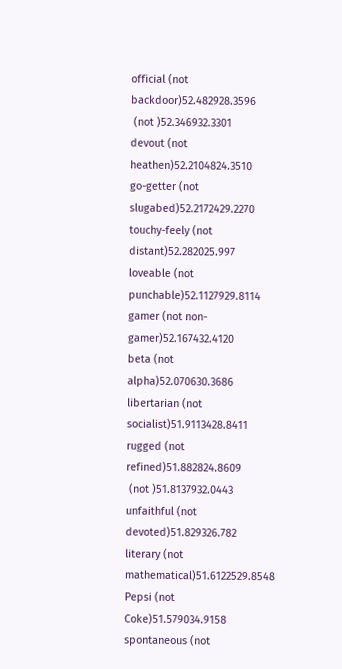official (not backdoor)52.482928.3596
 (not )52.346932.3301
devout (not heathen)52.2104824.3510
go-getter (not slugabed)52.2172429.2270
touchy-feely (not distant)52.282025.997
loveable (not punchable)52.1127929.8114
gamer (not non-gamer)52.167432.4120
beta (not alpha)52.070630.3686
libertarian (not socialist)51.9113428.8411
rugged (not refined)51.882824.8609
 (not )51.8137932.0443
unfaithful (not devoted)51.829326.782
literary (not mathematical)51.6122529.8548
Pepsi (not Coke)51.579034.9158
spontaneous (not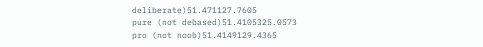deliberate)51.471127.7605
pure (not debased)51.4105325.0573
pro (not noob)51.4149129.4365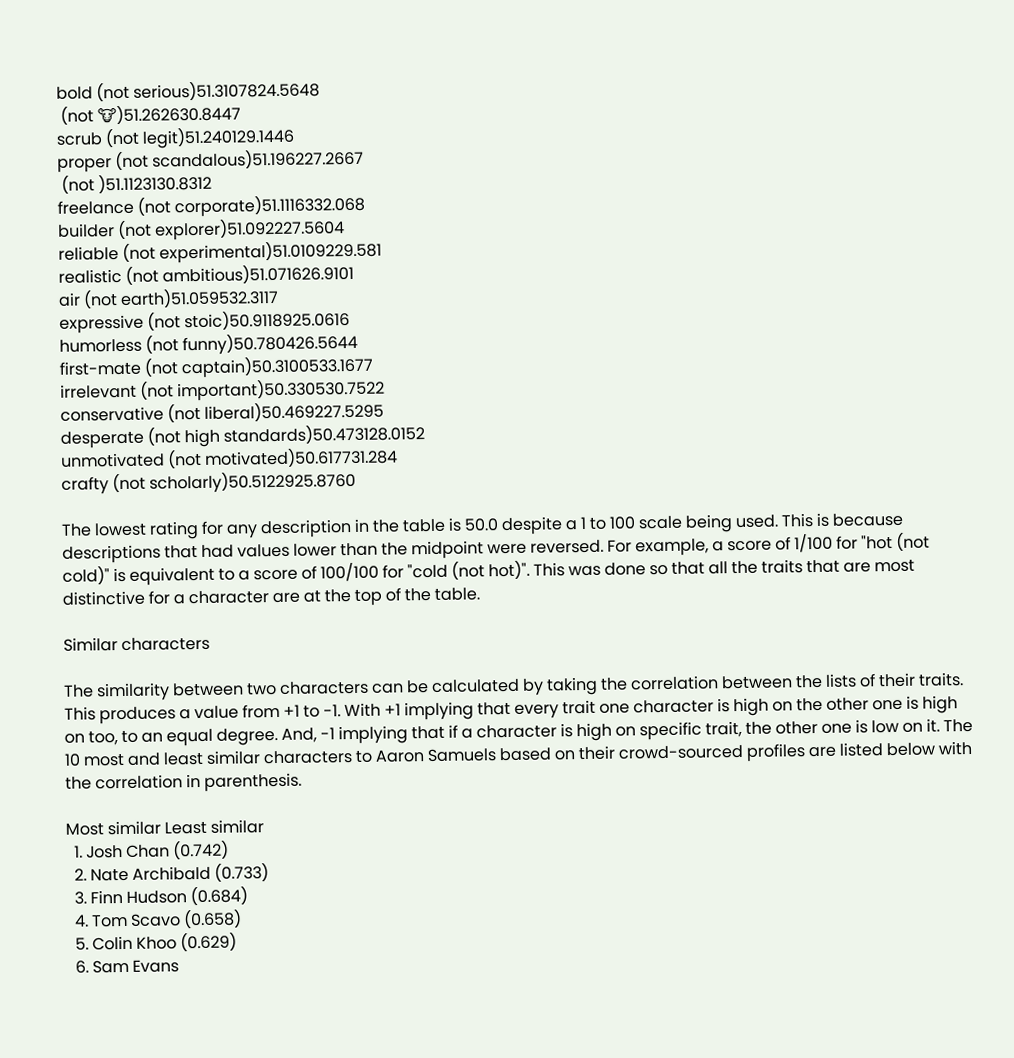bold (not serious)51.3107824.5648
 (not 🐮)51.262630.8447
scrub (not legit)51.240129.1446
proper (not scandalous)51.196227.2667
 (not )51.1123130.8312
freelance (not corporate)51.1116332.068
builder (not explorer)51.092227.5604
reliable (not experimental)51.0109229.581
realistic (not ambitious)51.071626.9101
air (not earth)51.059532.3117
expressive (not stoic)50.9118925.0616
humorless (not funny)50.780426.5644
first-mate (not captain)50.3100533.1677
irrelevant (not important)50.330530.7522
conservative (not liberal)50.469227.5295
desperate (not high standards)50.473128.0152
unmotivated (not motivated)50.617731.284
crafty (not scholarly)50.5122925.8760

The lowest rating for any description in the table is 50.0 despite a 1 to 100 scale being used. This is because descriptions that had values lower than the midpoint were reversed. For example, a score of 1/100 for "hot (not cold)" is equivalent to a score of 100/100 for "cold (not hot)". This was done so that all the traits that are most distinctive for a character are at the top of the table.

Similar characters

The similarity between two characters can be calculated by taking the correlation between the lists of their traits. This produces a value from +1 to -1. With +1 implying that every trait one character is high on the other one is high on too, to an equal degree. And, -1 implying that if a character is high on specific trait, the other one is low on it. The 10 most and least similar characters to Aaron Samuels based on their crowd-sourced profiles are listed below with the correlation in parenthesis.

Most similar Least similar
  1. Josh Chan (0.742)
  2. Nate Archibald (0.733)
  3. Finn Hudson (0.684)
  4. Tom Scavo (0.658)
  5. Colin Khoo (0.629)
  6. Sam Evans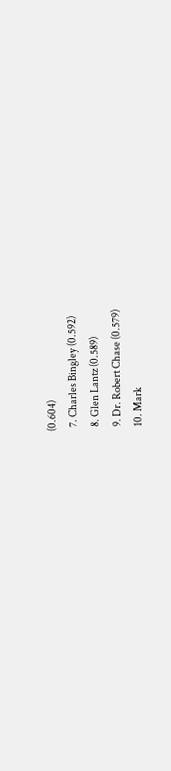(0.604)
  7. Charles Bingley (0.592)
  8. Glen Lantz (0.589)
  9. Dr. Robert Chase (0.579)
  10. Mark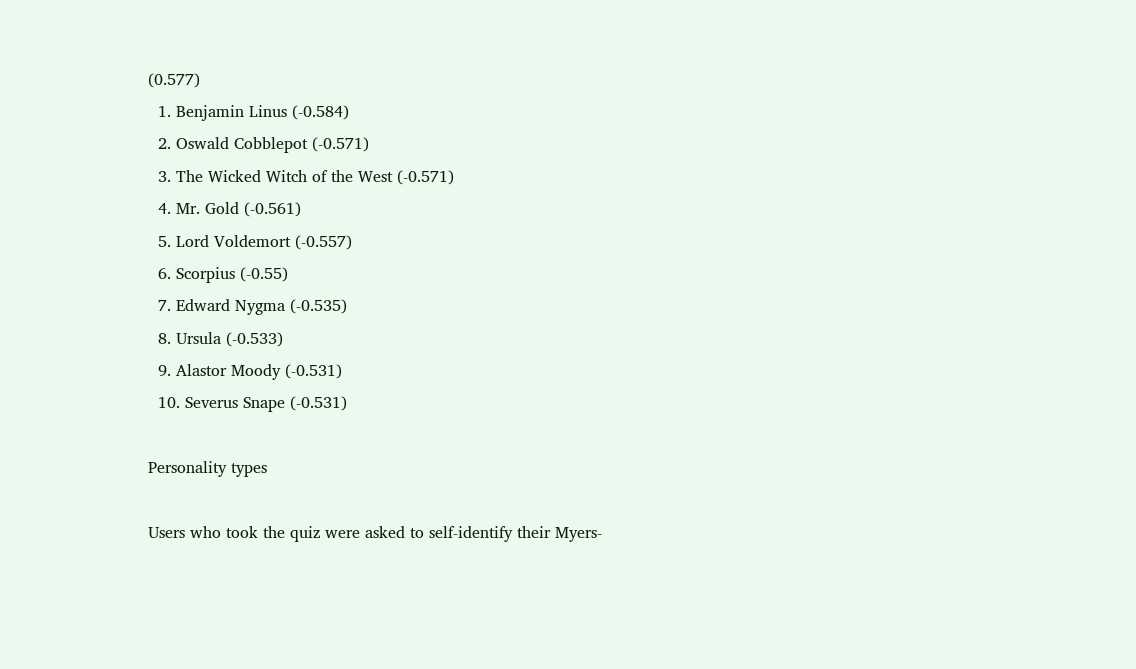(0.577)
  1. Benjamin Linus (-0.584)
  2. Oswald Cobblepot (-0.571)
  3. The Wicked Witch of the West (-0.571)
  4. Mr. Gold (-0.561)
  5. Lord Voldemort (-0.557)
  6. Scorpius (-0.55)
  7. Edward Nygma (-0.535)
  8. Ursula (-0.533)
  9. Alastor Moody (-0.531)
  10. Severus Snape (-0.531)

Personality types

Users who took the quiz were asked to self-identify their Myers-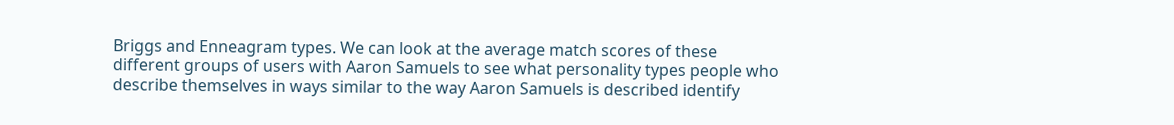Briggs and Enneagram types. We can look at the average match scores of these different groups of users with Aaron Samuels to see what personality types people who describe themselves in ways similar to the way Aaron Samuels is described identify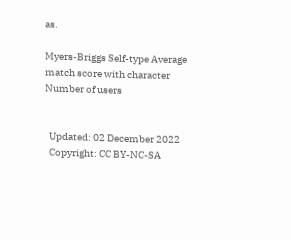as.

Myers-Briggs Self-type Average match score with character Number of users


  Updated: 02 December 2022
  Copyright: CC BY-NC-SA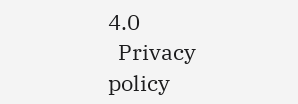4.0
  Privacy policy